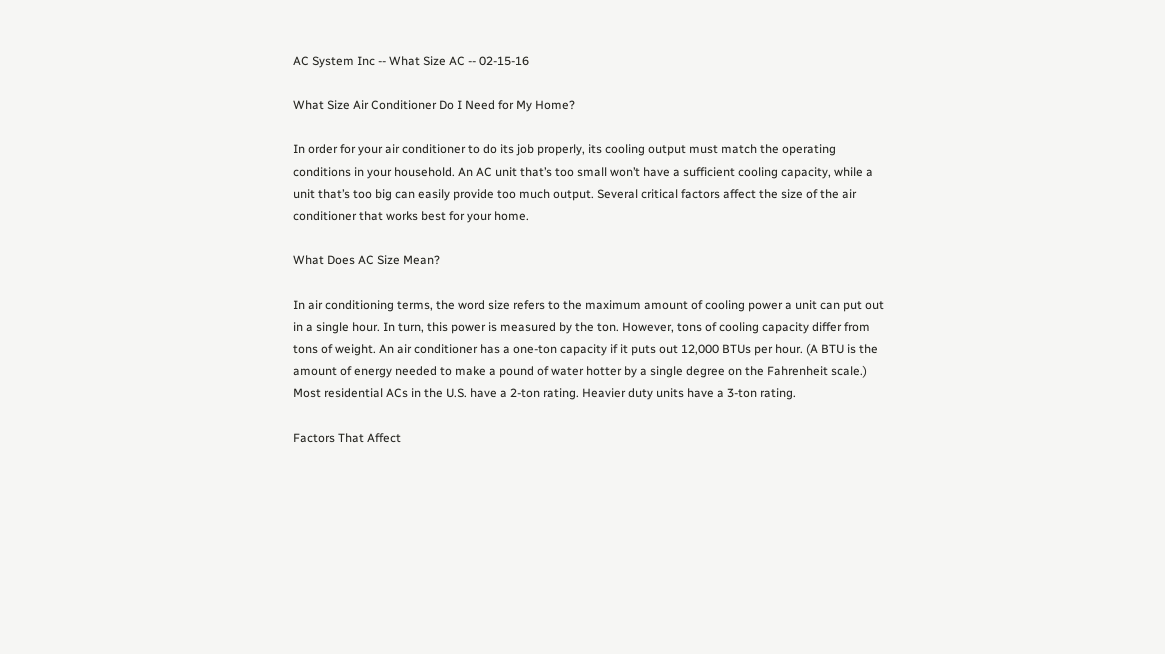AC System Inc -- What Size AC -- 02-15-16

What Size Air Conditioner Do I Need for My Home?

In order for your air conditioner to do its job properly, its cooling output must match the operating conditions in your household. An AC unit that’s too small won’t have a sufficient cooling capacity, while a unit that’s too big can easily provide too much output. Several critical factors affect the size of the air conditioner that works best for your home.

What Does AC Size Mean?

In air conditioning terms, the word size refers to the maximum amount of cooling power a unit can put out in a single hour. In turn, this power is measured by the ton. However, tons of cooling capacity differ from tons of weight. An air conditioner has a one-ton capacity if it puts out 12,000 BTUs per hour. (A BTU is the amount of energy needed to make a pound of water hotter by a single degree on the Fahrenheit scale.) Most residential ACs in the U.S. have a 2-ton rating. Heavier duty units have a 3-ton rating.

Factors That Affect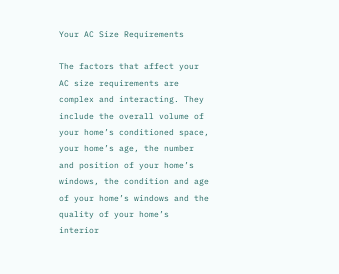Your AC Size Requirements

The factors that affect your AC size requirements are complex and interacting. They include the overall volume of your home’s conditioned space, your home’s age, the number and position of your home’s windows, the condition and age of your home’s windows and the quality of your home’s interior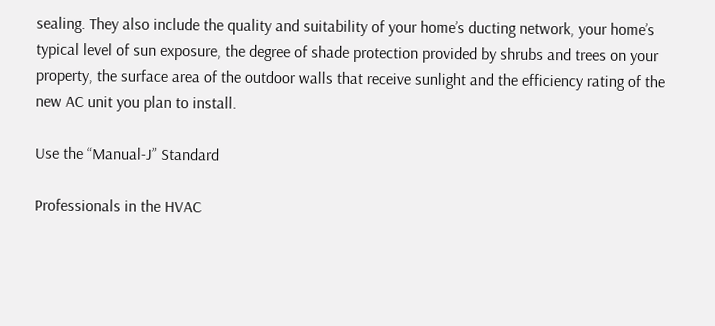sealing. They also include the quality and suitability of your home’s ducting network, your home’s typical level of sun exposure, the degree of shade protection provided by shrubs and trees on your property, the surface area of the outdoor walls that receive sunlight and the efficiency rating of the new AC unit you plan to install.

Use the “Manual-J” Standard

Professionals in the HVAC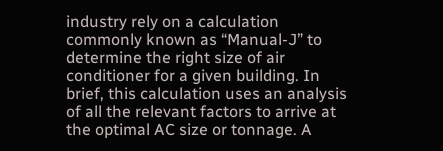industry rely on a calculation commonly known as “Manual-J” to determine the right size of air conditioner for a given building. In brief, this calculation uses an analysis of all the relevant factors to arrive at the optimal AC size or tonnage. A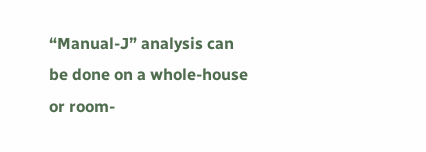“Manual-J” analysis can be done on a whole-house or room-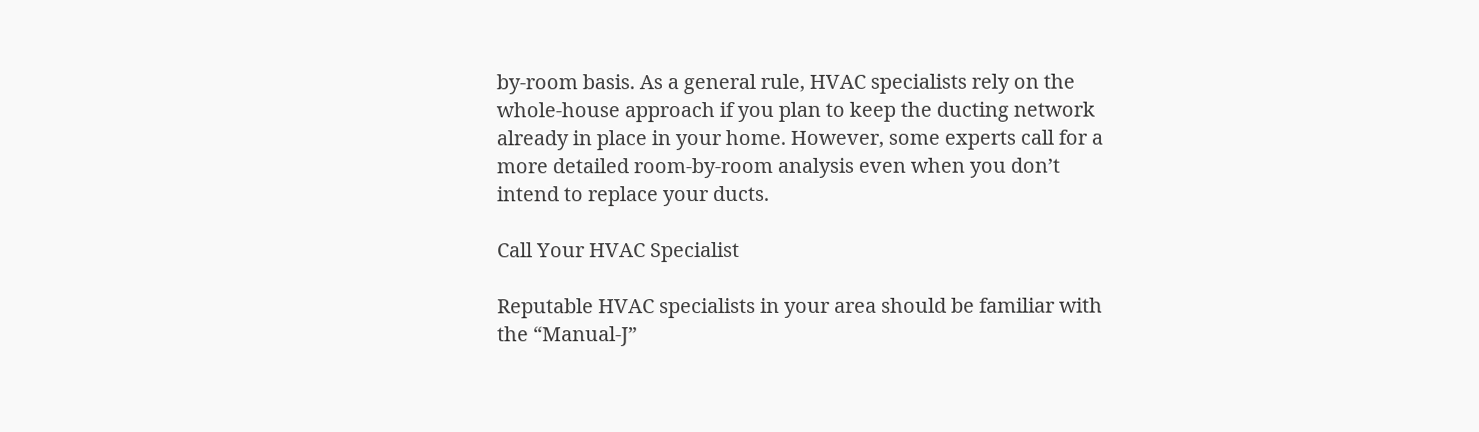by-room basis. As a general rule, HVAC specialists rely on the whole-house approach if you plan to keep the ducting network already in place in your home. However, some experts call for a more detailed room-by-room analysis even when you don’t intend to replace your ducts.

Call Your HVAC Specialist

Reputable HVAC specialists in your area should be familiar with the “Manual-J”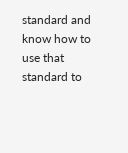standard and know how to use that standard to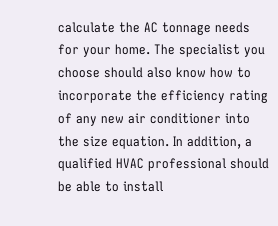calculate the AC tonnage needs for your home. The specialist you choose should also know how to incorporate the efficiency rating of any new air conditioner into the size equation. In addition, a qualified HVAC professional should be able to install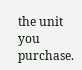the unit you purchase.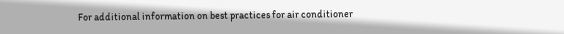For additional information on best practices for air conditioner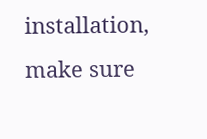installation, make sure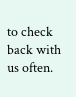to check back with us often.